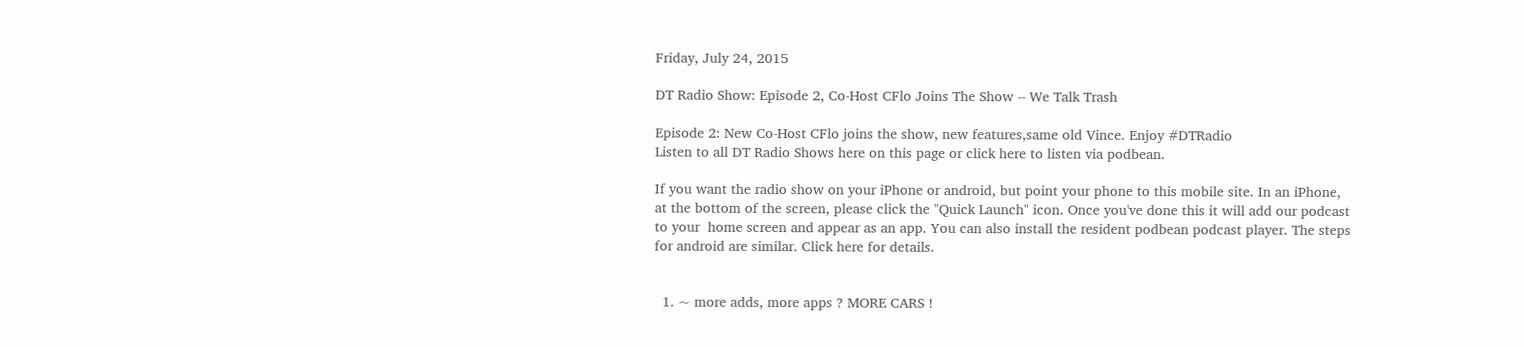Friday, July 24, 2015

DT Radio Show: Episode 2, Co-Host CFlo Joins The Show -- We Talk Trash

Episode 2: New Co-Host CFlo joins the show, new features,same old Vince. Enjoy #DTRadio
Listen to all DT Radio Shows here on this page or click here to listen via podbean.

If you want the radio show on your iPhone or android, but point your phone to this mobile site. In an iPhone, at the bottom of the screen, please click the "Quick Launch" icon. Once you've done this it will add our podcast to your  home screen and appear as an app. You can also install the resident podbean podcast player. The steps for android are similar. Click here for details.


  1. ~ more adds, more apps ? MORE CARS !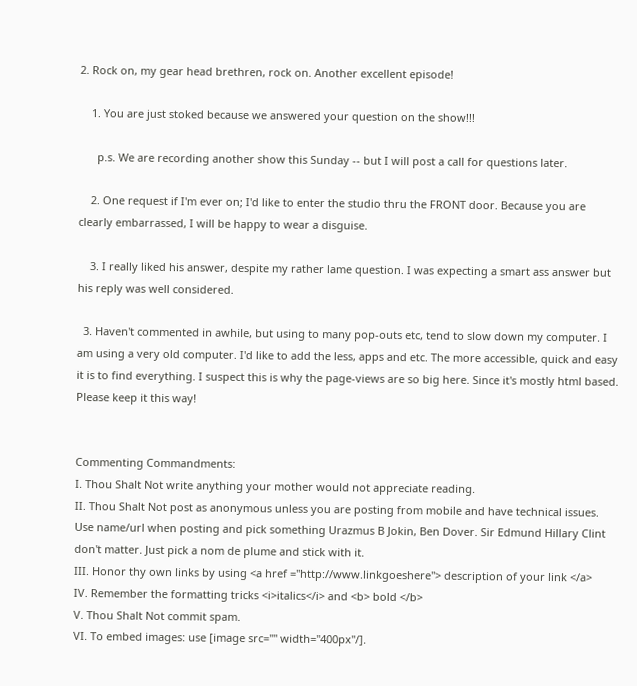2. Rock on, my gear head brethren, rock on. Another excellent episode!

    1. You are just stoked because we answered your question on the show!!!

      p.s. We are recording another show this Sunday -- but I will post a call for questions later.

    2. One request if I'm ever on; I'd like to enter the studio thru the FRONT door. Because you are clearly embarrassed, I will be happy to wear a disguise.

    3. I really liked his answer, despite my rather lame question. I was expecting a smart ass answer but his reply was well considered.

  3. Haven't commented in awhile, but using to many pop-outs etc, tend to slow down my computer. I am using a very old computer. I'd like to add the less, apps and etc. The more accessible, quick and easy it is to find everything. I suspect this is why the page-views are so big here. Since it's mostly html based. Please keep it this way!


Commenting Commandments:
I. Thou Shalt Not write anything your mother would not appreciate reading.
II. Thou Shalt Not post as anonymous unless you are posting from mobile and have technical issues. Use name/url when posting and pick something Urazmus B Jokin, Ben Dover. Sir Edmund Hillary Clint don't matter. Just pick a nom de plume and stick with it.
III. Honor thy own links by using <a href ="http://www.linkgoeshere"> description of your link </a>
IV. Remember the formatting tricks <i>italics</i> and <b> bold </b>
V. Thou Shalt Not commit spam.
VI. To embed images: use [image src="" width="400px"/].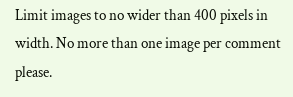Limit images to no wider than 400 pixels in width. No more than one image per comment please.